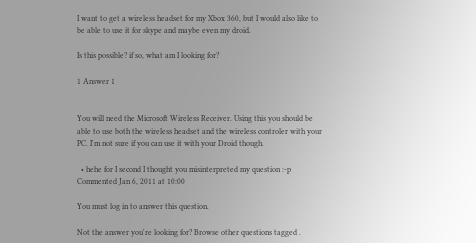I want to get a wireless headset for my Xbox 360, but I would also like to be able to use it for skype and maybe even my droid.

Is this possible? if so, what am I looking for?

1 Answer 1


You will need the Microsoft Wireless Receiver. Using this you should be able to use both the wireless headset and the wireless controler with your PC. I'm not sure if you can use it with your Droid though.

  • hehe for I second I thought you misinterpreted my question :-p Commented Jan 6, 2011 at 10:00

You must log in to answer this question.

Not the answer you're looking for? Browse other questions tagged .